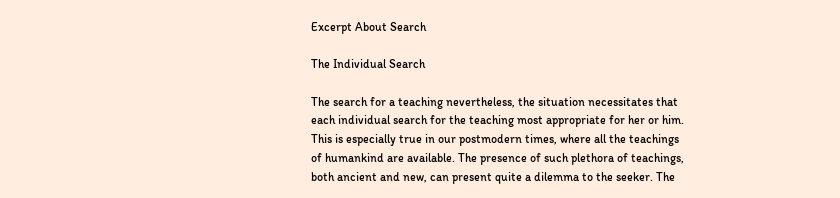Excerpt About Search

The Individual Search

The search for a teaching nevertheless, the situation necessitates that each individual search for the teaching most appropriate for her or him. This is especially true in our postmodern times, where all the teachings of humankind are available. The presence of such plethora of teachings, both ancient and new, can present quite a dilemma to the seeker. The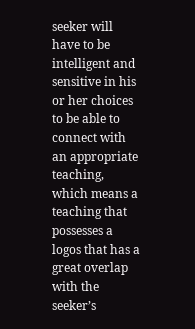seeker will have to be intelligent and sensitive in his or her choices to be able to connect with an appropriate teaching, which means a teaching that possesses a logos that has a great overlap with the seeker’s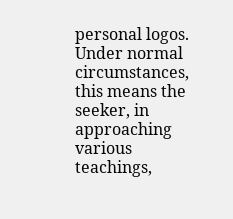personal logos. Under normal circumstances, this means the seeker, in approaching various teachings,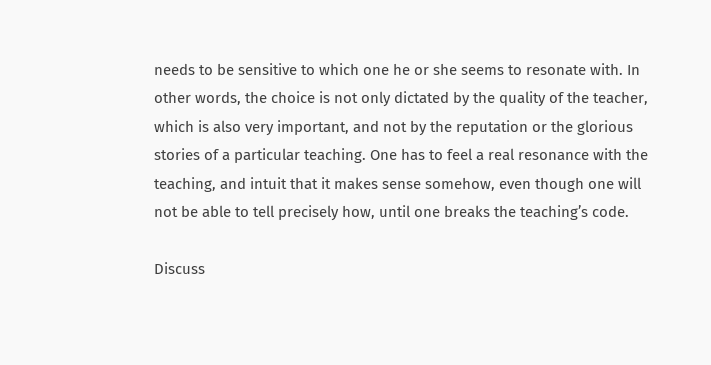needs to be sensitive to which one he or she seems to resonate with. In other words, the choice is not only dictated by the quality of the teacher, which is also very important, and not by the reputation or the glorious stories of a particular teaching. One has to feel a real resonance with the teaching, and intuit that it makes sense somehow, even though one will not be able to tell precisely how, until one breaks the teaching’s code.

Discuss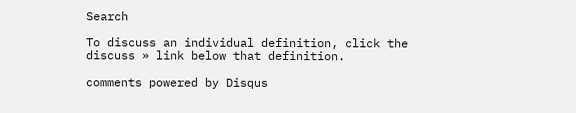Search

To discuss an individual definition, click the discuss » link below that definition.

comments powered by Disqus